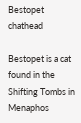Bestopet chathead

Bestopet is a cat found in the Shifting Tombs in Menaphos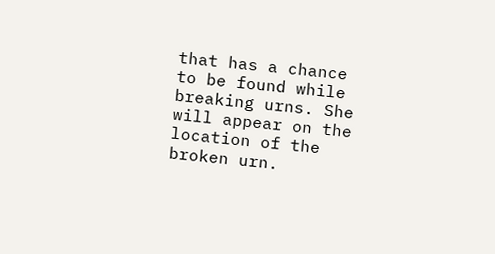that has a chance to be found while breaking urns. She will appear on the location of the broken urn.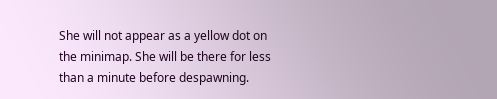She will not appear as a yellow dot on the minimap. She will be there for less than a minute before despawning.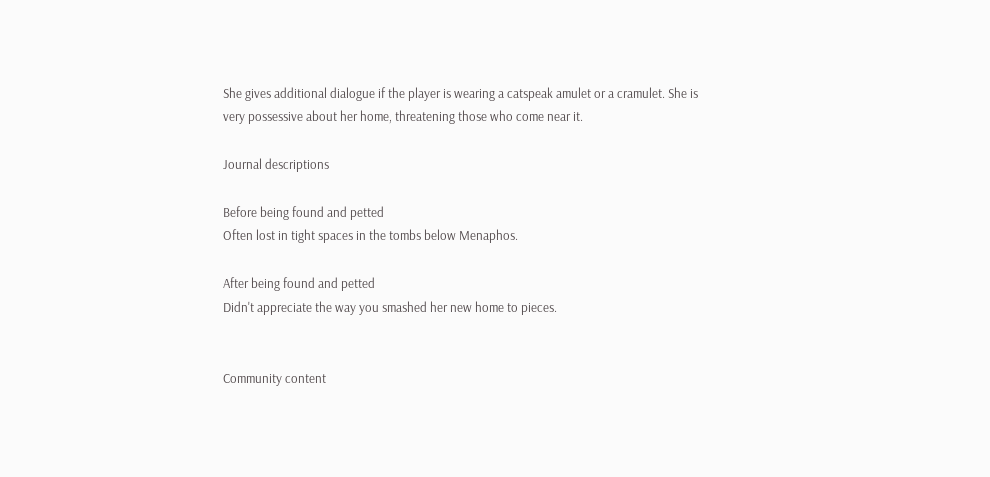She gives additional dialogue if the player is wearing a catspeak amulet or a cramulet. She is very possessive about her home, threatening those who come near it.

Journal descriptions

Before being found and petted
Often lost in tight spaces in the tombs below Menaphos.

After being found and petted
Didn't appreciate the way you smashed her new home to pieces.


Community content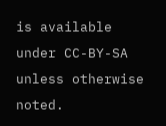is available under CC-BY-SA unless otherwise noted.